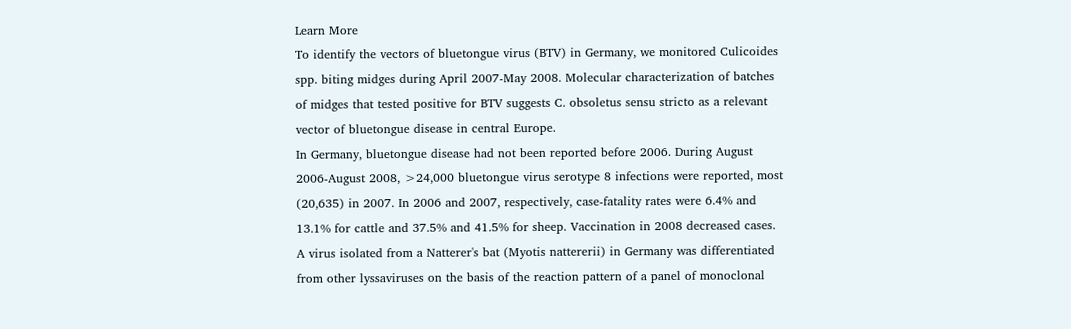Learn More
To identify the vectors of bluetongue virus (BTV) in Germany, we monitored Culicoides spp. biting midges during April 2007-May 2008. Molecular characterization of batches of midges that tested positive for BTV suggests C. obsoletus sensu stricto as a relevant vector of bluetongue disease in central Europe.
In Germany, bluetongue disease had not been reported before 2006. During August 2006-August 2008, >24,000 bluetongue virus serotype 8 infections were reported, most (20,635) in 2007. In 2006 and 2007, respectively, case-fatality rates were 6.4% and 13.1% for cattle and 37.5% and 41.5% for sheep. Vaccination in 2008 decreased cases.
A virus isolated from a Natterer's bat (Myotis nattererii) in Germany was differentiated from other lyssaviruses on the basis of the reaction pattern of a panel of monoclonal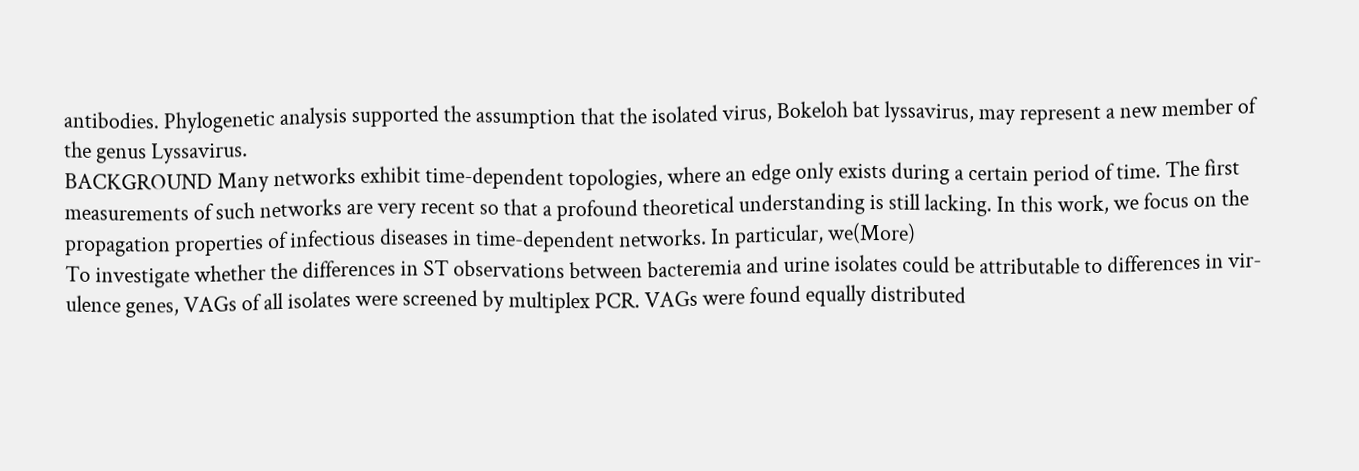antibodies. Phylogenetic analysis supported the assumption that the isolated virus, Bokeloh bat lyssavirus, may represent a new member of the genus Lyssavirus.
BACKGROUND Many networks exhibit time-dependent topologies, where an edge only exists during a certain period of time. The first measurements of such networks are very recent so that a profound theoretical understanding is still lacking. In this work, we focus on the propagation properties of infectious diseases in time-dependent networks. In particular, we(More)
To investigate whether the differences in ST observations between bacteremia and urine isolates could be attributable to differences in vir-ulence genes, VAGs of all isolates were screened by multiplex PCR. VAGs were found equally distributed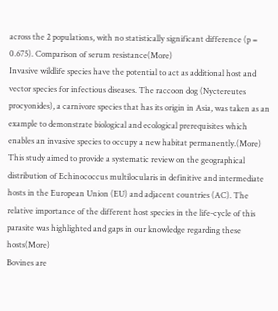across the 2 populations, with no statistically significant difference (p = 0.675). Comparison of serum resistance(More)
Invasive wildlife species have the potential to act as additional host and vector species for infectious diseases. The raccoon dog (Nyctereutes procyonides), a carnivore species that has its origin in Asia, was taken as an example to demonstrate biological and ecological prerequisites which enables an invasive species to occupy a new habitat permanently.(More)
This study aimed to provide a systematic review on the geographical distribution of Echinococcus multilocularis in definitive and intermediate hosts in the European Union (EU) and adjacent countries (AC). The relative importance of the different host species in the life-cycle of this parasite was highlighted and gaps in our knowledge regarding these hosts(More)
Bovines are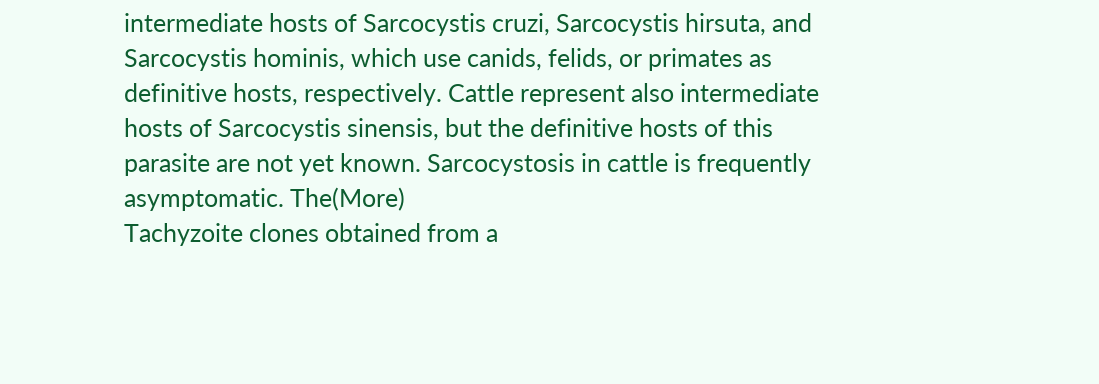intermediate hosts of Sarcocystis cruzi, Sarcocystis hirsuta, and Sarcocystis hominis, which use canids, felids, or primates as definitive hosts, respectively. Cattle represent also intermediate hosts of Sarcocystis sinensis, but the definitive hosts of this parasite are not yet known. Sarcocystosis in cattle is frequently asymptomatic. The(More)
Tachyzoite clones obtained from a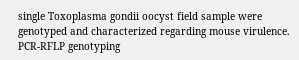single Toxoplasma gondii oocyst field sample were genotyped and characterized regarding mouse virulence. PCR-RFLP genotyping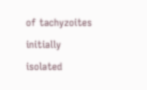of tachyzoites initially isolated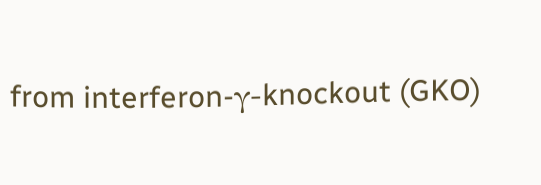from interferon-γ-knockout (GKO)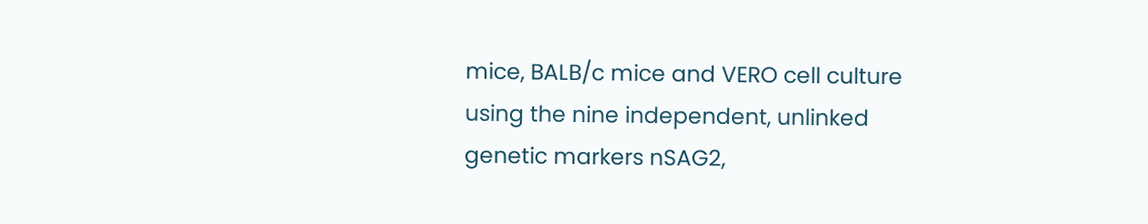mice, BALB/c mice and VERO cell culture using the nine independent, unlinked genetic markers nSAG2,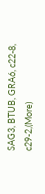SAG3, BTUB, GRA6, c22-8, c29-2,(More)